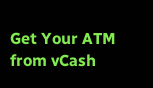Get Your ATM from vCash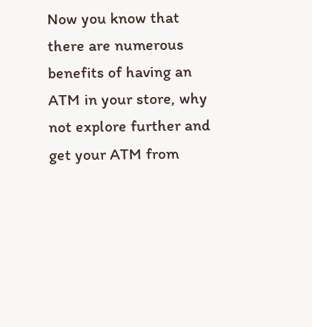Now you know that there are numerous benefits of having an ATM in your store, why not explore further and get your ATM from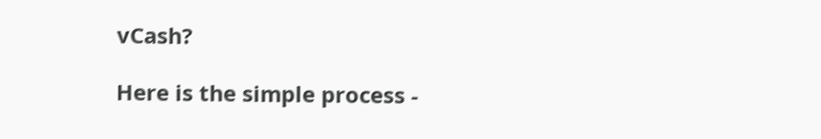vCash?

Here is the simple process -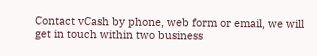Contact vCash by phone, web form or email, we will get in touch within two business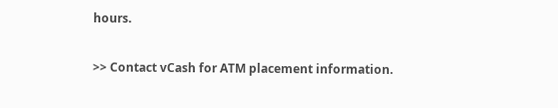hours.

>> Contact vCash for ATM placement information.